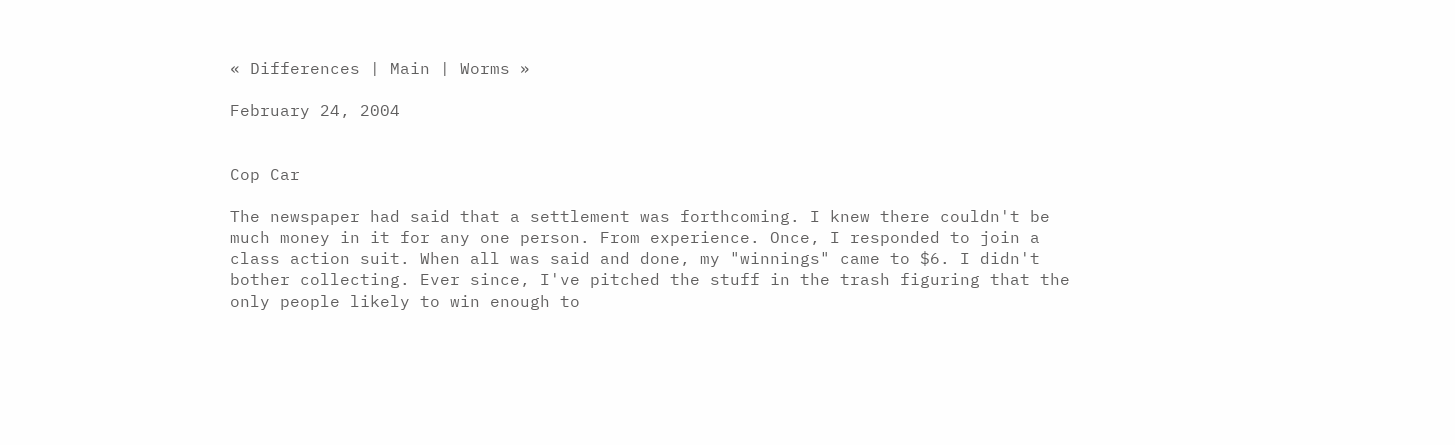« Differences | Main | Worms »

February 24, 2004


Cop Car

The newspaper had said that a settlement was forthcoming. I knew there couldn't be much money in it for any one person. From experience. Once, I responded to join a class action suit. When all was said and done, my "winnings" came to $6. I didn't bother collecting. Ever since, I've pitched the stuff in the trash figuring that the only people likely to win enough to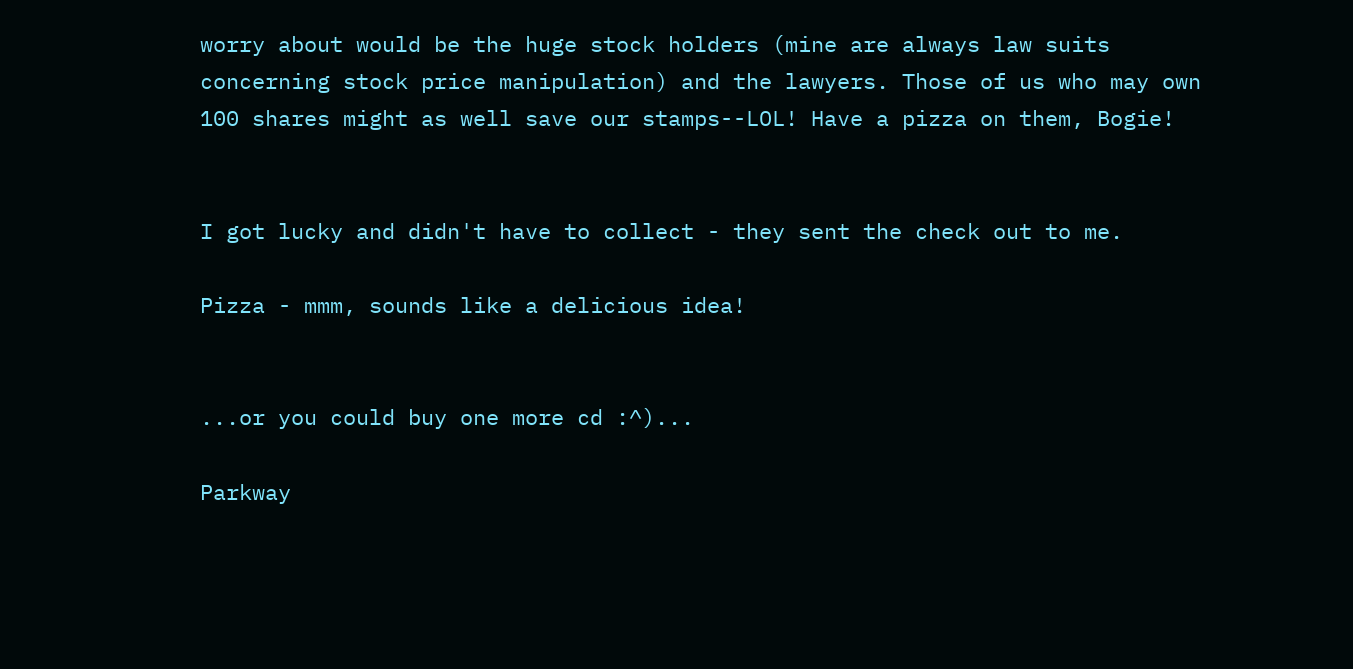worry about would be the huge stock holders (mine are always law suits concerning stock price manipulation) and the lawyers. Those of us who may own 100 shares might as well save our stamps--LOL! Have a pizza on them, Bogie!


I got lucky and didn't have to collect - they sent the check out to me.

Pizza - mmm, sounds like a delicious idea!


...or you could buy one more cd :^)...

Parkway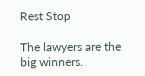Rest Stop

The lawyers are the big winners.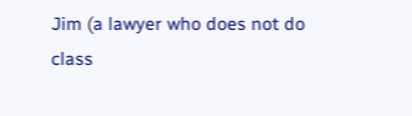Jim (a lawyer who does not do class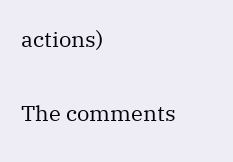actions)

The comments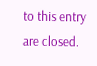to this entry are closed.